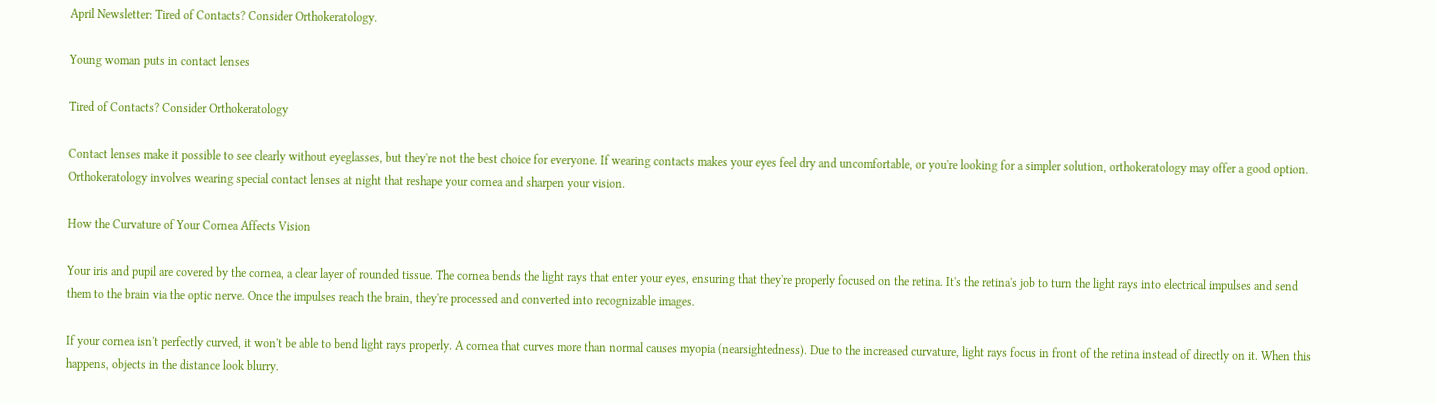April Newsletter: Tired of Contacts? Consider Orthokeratology.

Young woman puts in contact lenses

Tired of Contacts? Consider Orthokeratology

Contact lenses make it possible to see clearly without eyeglasses, but they're not the best choice for everyone. If wearing contacts makes your eyes feel dry and uncomfortable, or you're looking for a simpler solution, orthokeratology may offer a good option. Orthokeratology involves wearing special contact lenses at night that reshape your cornea and sharpen your vision.

How the Curvature of Your Cornea Affects Vision

Your iris and pupil are covered by the cornea, a clear layer of rounded tissue. The cornea bends the light rays that enter your eyes, ensuring that they're properly focused on the retina. It's the retina's job to turn the light rays into electrical impulses and send them to the brain via the optic nerve. Once the impulses reach the brain, they're processed and converted into recognizable images.

If your cornea isn't perfectly curved, it won't be able to bend light rays properly. A cornea that curves more than normal causes myopia (nearsightedness). Due to the increased curvature, light rays focus in front of the retina instead of directly on it. When this happens, objects in the distance look blurry.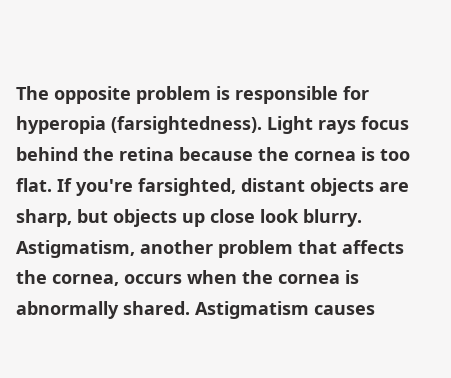The opposite problem is responsible for hyperopia (farsightedness). Light rays focus behind the retina because the cornea is too flat. If you're farsighted, distant objects are sharp, but objects up close look blurry. Astigmatism, another problem that affects the cornea, occurs when the cornea is abnormally shared. Astigmatism causes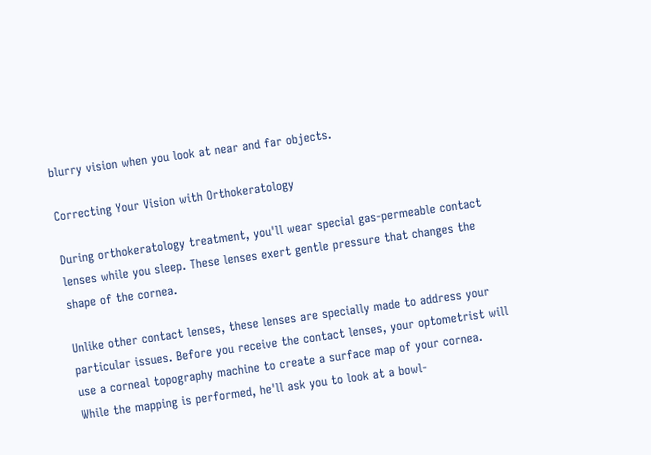blurry vision when you look at near and far objects.

Correcting Your Vision with Orthokeratology

During orthokeratology treatment, you'll wear special gas-permeable contact lenses while you sleep. These lenses exert gentle pressure that changes the shape of the cornea.

Unlike other contact lenses, these lenses are specially made to address your particular issues. Before you receive the contact lenses, your optometrist will use a corneal topography machine to create a surface map of your cornea. While the mapping is performed, he'll ask you to look at a bowl-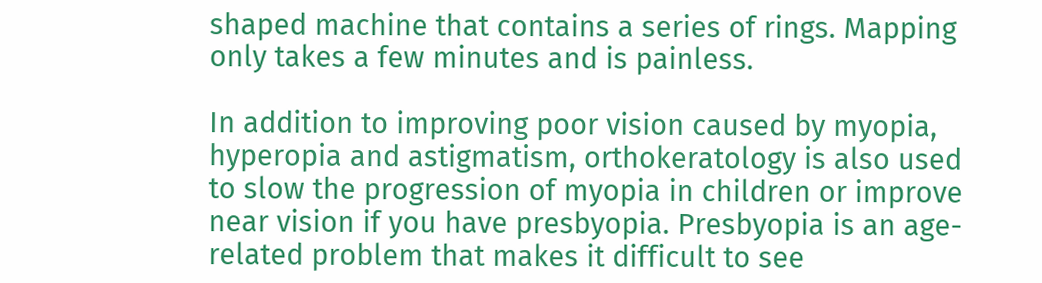shaped machine that contains a series of rings. Mapping only takes a few minutes and is painless.

In addition to improving poor vision caused by myopia, hyperopia and astigmatism, orthokeratology is also used to slow the progression of myopia in children or improve near vision if you have presbyopia. Presbyopia is an age-related problem that makes it difficult to see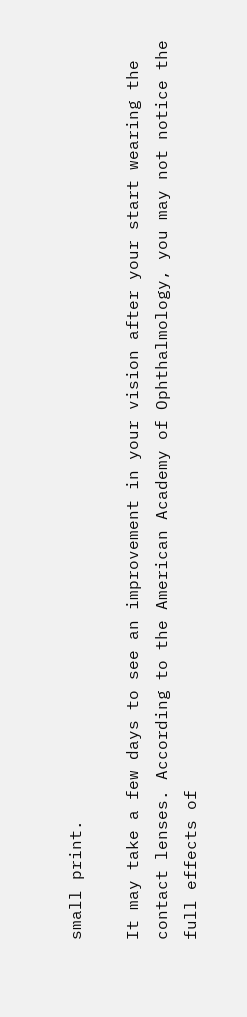small print.

It may take a few days to see an improvement in your vision after your start wearing the contact lenses. According to the American Academy of Ophthalmology, you may not notice the full effects of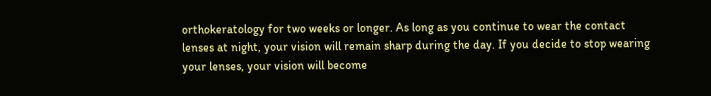orthokeratology for two weeks or longer. As long as you continue to wear the contact lenses at night, your vision will remain sharp during the day. If you decide to stop wearing your lenses, your vision will become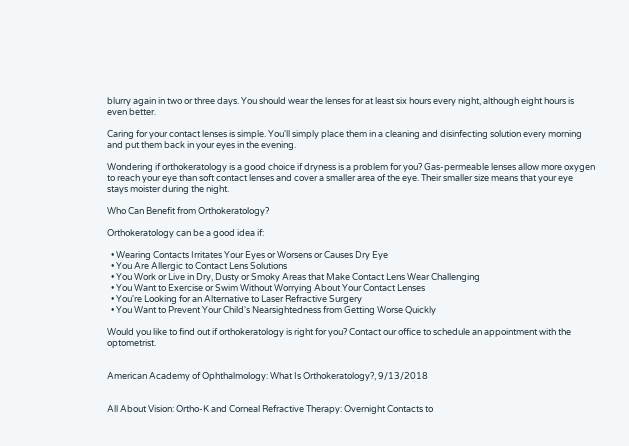blurry again in two or three days. You should wear the lenses for at least six hours every night, although eight hours is even better.

Caring for your contact lenses is simple. You'll simply place them in a cleaning and disinfecting solution every morning and put them back in your eyes in the evening.

Wondering if orthokeratology is a good choice if dryness is a problem for you? Gas-permeable lenses allow more oxygen to reach your eye than soft contact lenses and cover a smaller area of the eye. Their smaller size means that your eye stays moister during the night.

Who Can Benefit from Orthokeratology?

Orthokeratology can be a good idea if:

  • Wearing Contacts Irritates Your Eyes or Worsens or Causes Dry Eye
  • You Are Allergic to Contact Lens Solutions
  • You Work or Live in Dry, Dusty or Smoky Areas that Make Contact Lens Wear Challenging
  • You Want to Exercise or Swim Without Worrying About Your Contact Lenses
  • You're Looking for an Alternative to Laser Refractive Surgery
  • You Want to Prevent Your Child's Nearsightedness from Getting Worse Quickly

Would you like to find out if orthokeratology is right for you? Contact our office to schedule an appointment with the optometrist.


American Academy of Ophthalmology: What Is Orthokeratology?, 9/13/2018


All About Vision: Ortho-K and Corneal Refractive Therapy: Overnight Contacts to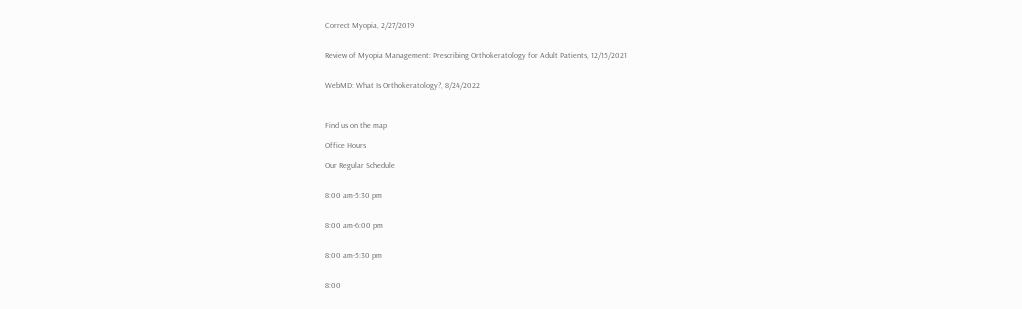Correct Myopia, 2/27/2019


Review of Myopia Management: Prescribing Orthokeratology for Adult Patients, 12/15/2021


WebMD: What Is Orthokeratology?, 8/24/2022



Find us on the map

Office Hours

Our Regular Schedule


8:00 am-5:30 pm


8:00 am-6:00 pm


8:00 am-5:30 pm


8:00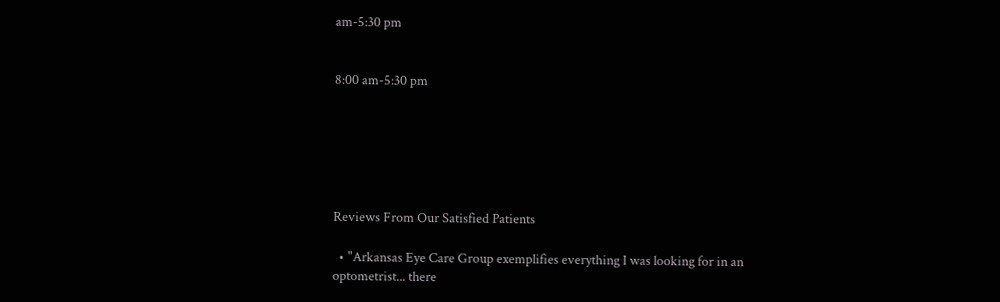am-5:30 pm


8:00 am-5:30 pm






Reviews From Our Satisfied Patients

  • "Arkansas Eye Care Group exemplifies everything I was looking for in an optometrist... there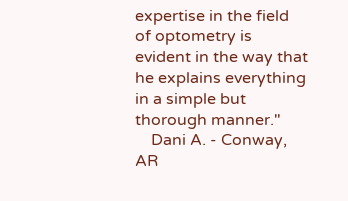expertise in the field of optometry is evident in the way that he explains everything in a simple but thorough manner."
    Dani A. - Conway, AR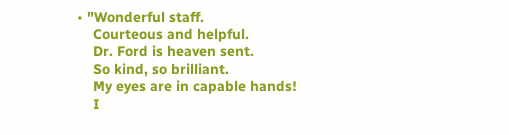• "Wonderful staff.
    Courteous and helpful.
    Dr. Ford is heaven sent.
    So kind, so brilliant.
    My eyes are in capable hands!
    I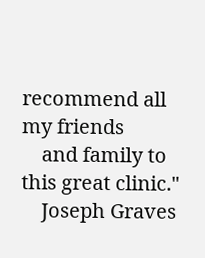recommend all my friends
    and family to this great clinic."
    Joseph Graves